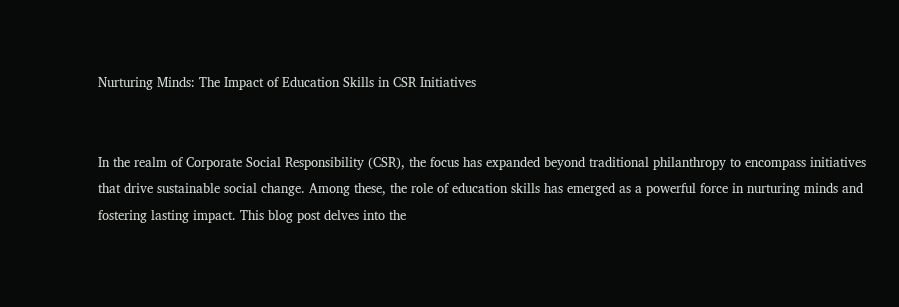Nurturing Minds: The Impact of Education Skills in CSR Initiatives


In the realm of Corporate Social Responsibility (CSR), the focus has expanded beyond traditional philanthropy to encompass initiatives that drive sustainable social change. Among these, the role of education skills has emerged as a powerful force in nurturing minds and fostering lasting impact. This blog post delves into the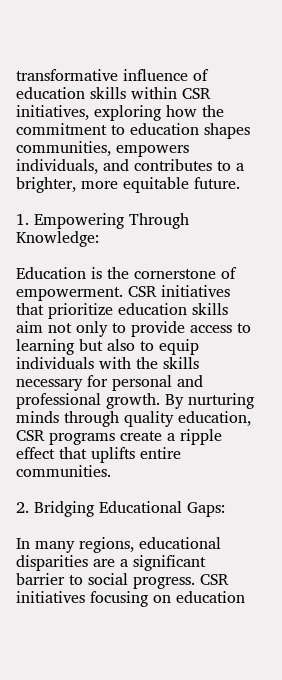transformative influence of education skills within CSR initiatives, exploring how the commitment to education shapes communities, empowers individuals, and contributes to a brighter, more equitable future.

1. Empowering Through Knowledge:

Education is the cornerstone of empowerment. CSR initiatives that prioritize education skills aim not only to provide access to learning but also to equip individuals with the skills necessary for personal and professional growth. By nurturing minds through quality education, CSR programs create a ripple effect that uplifts entire communities.

2. Bridging Educational Gaps:

In many regions, educational disparities are a significant barrier to social progress. CSR initiatives focusing on education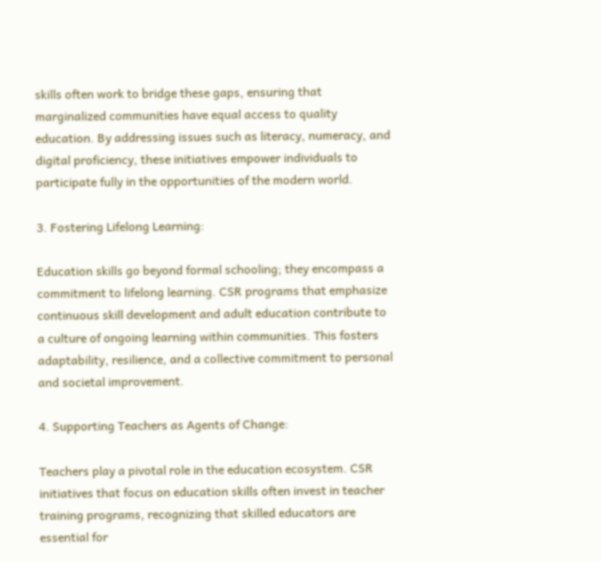skills often work to bridge these gaps, ensuring that marginalized communities have equal access to quality education. By addressing issues such as literacy, numeracy, and digital proficiency, these initiatives empower individuals to participate fully in the opportunities of the modern world.

3. Fostering Lifelong Learning:

Education skills go beyond formal schooling; they encompass a commitment to lifelong learning. CSR programs that emphasize continuous skill development and adult education contribute to a culture of ongoing learning within communities. This fosters adaptability, resilience, and a collective commitment to personal and societal improvement.

4. Supporting Teachers as Agents of Change:

Teachers play a pivotal role in the education ecosystem. CSR initiatives that focus on education skills often invest in teacher training programs, recognizing that skilled educators are essential for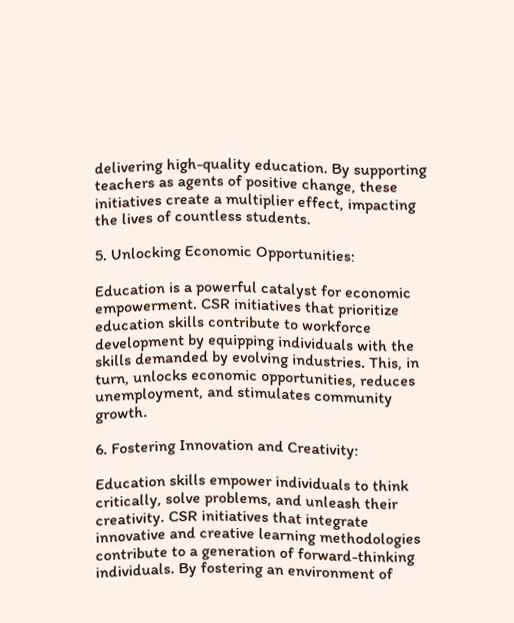delivering high-quality education. By supporting teachers as agents of positive change, these initiatives create a multiplier effect, impacting the lives of countless students.

5. Unlocking Economic Opportunities:

Education is a powerful catalyst for economic empowerment. CSR initiatives that prioritize education skills contribute to workforce development by equipping individuals with the skills demanded by evolving industries. This, in turn, unlocks economic opportunities, reduces unemployment, and stimulates community growth.

6. Fostering Innovation and Creativity:

Education skills empower individuals to think critically, solve problems, and unleash their creativity. CSR initiatives that integrate innovative and creative learning methodologies contribute to a generation of forward-thinking individuals. By fostering an environment of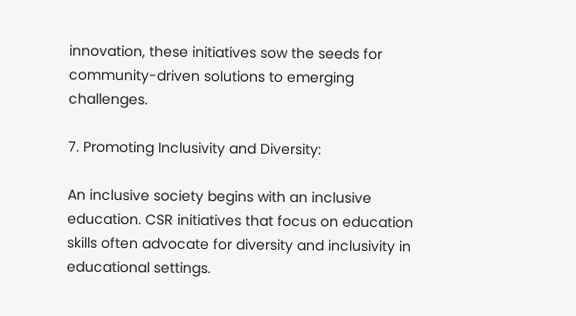innovation, these initiatives sow the seeds for community-driven solutions to emerging challenges.

7. Promoting Inclusivity and Diversity:

An inclusive society begins with an inclusive education. CSR initiatives that focus on education skills often advocate for diversity and inclusivity in educational settings.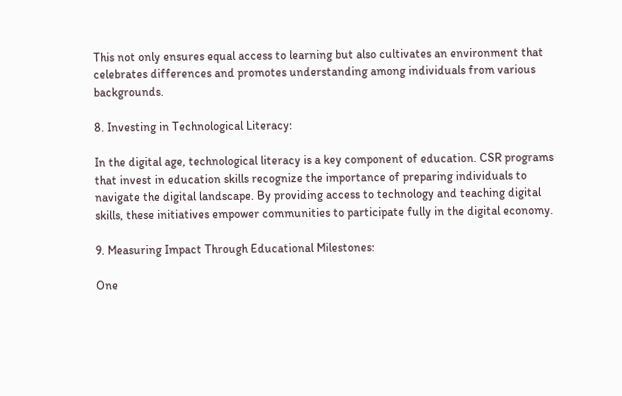This not only ensures equal access to learning but also cultivates an environment that celebrates differences and promotes understanding among individuals from various backgrounds.

8. Investing in Technological Literacy:

In the digital age, technological literacy is a key component of education. CSR programs that invest in education skills recognize the importance of preparing individuals to navigate the digital landscape. By providing access to technology and teaching digital skills, these initiatives empower communities to participate fully in the digital economy.

9. Measuring Impact Through Educational Milestones:

One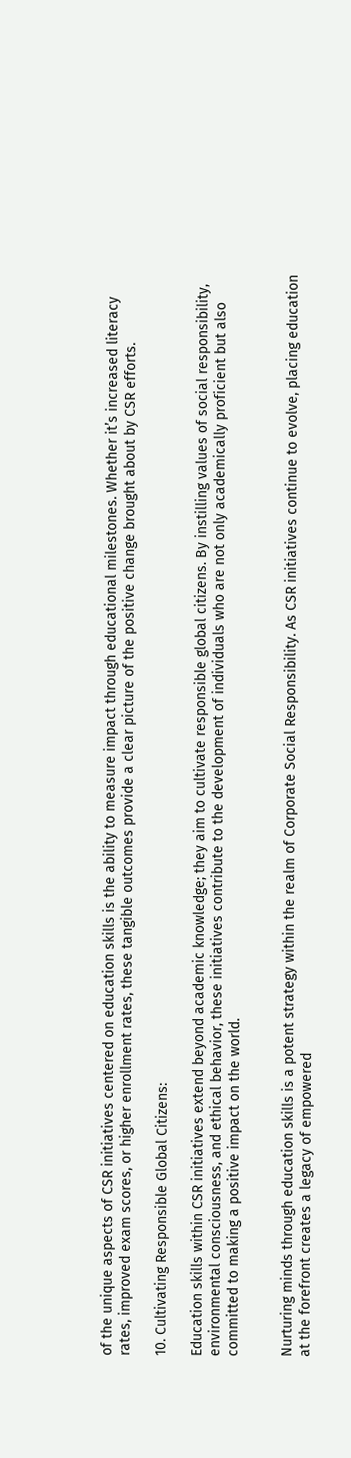of the unique aspects of CSR initiatives centered on education skills is the ability to measure impact through educational milestones. Whether it’s increased literacy rates, improved exam scores, or higher enrollment rates, these tangible outcomes provide a clear picture of the positive change brought about by CSR efforts.

10. Cultivating Responsible Global Citizens:

Education skills within CSR initiatives extend beyond academic knowledge; they aim to cultivate responsible global citizens. By instilling values of social responsibility, environmental consciousness, and ethical behavior, these initiatives contribute to the development of individuals who are not only academically proficient but also committed to making a positive impact on the world.


Nurturing minds through education skills is a potent strategy within the realm of Corporate Social Responsibility. As CSR initiatives continue to evolve, placing education at the forefront creates a legacy of empowered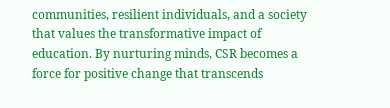communities, resilient individuals, and a society that values the transformative impact of education. By nurturing minds, CSR becomes a force for positive change that transcends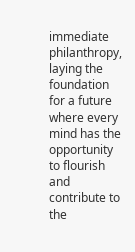immediate philanthropy, laying the foundation for a future where every mind has the opportunity to flourish and contribute to the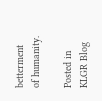betterment of humanity.

Posted in KLGR Blog